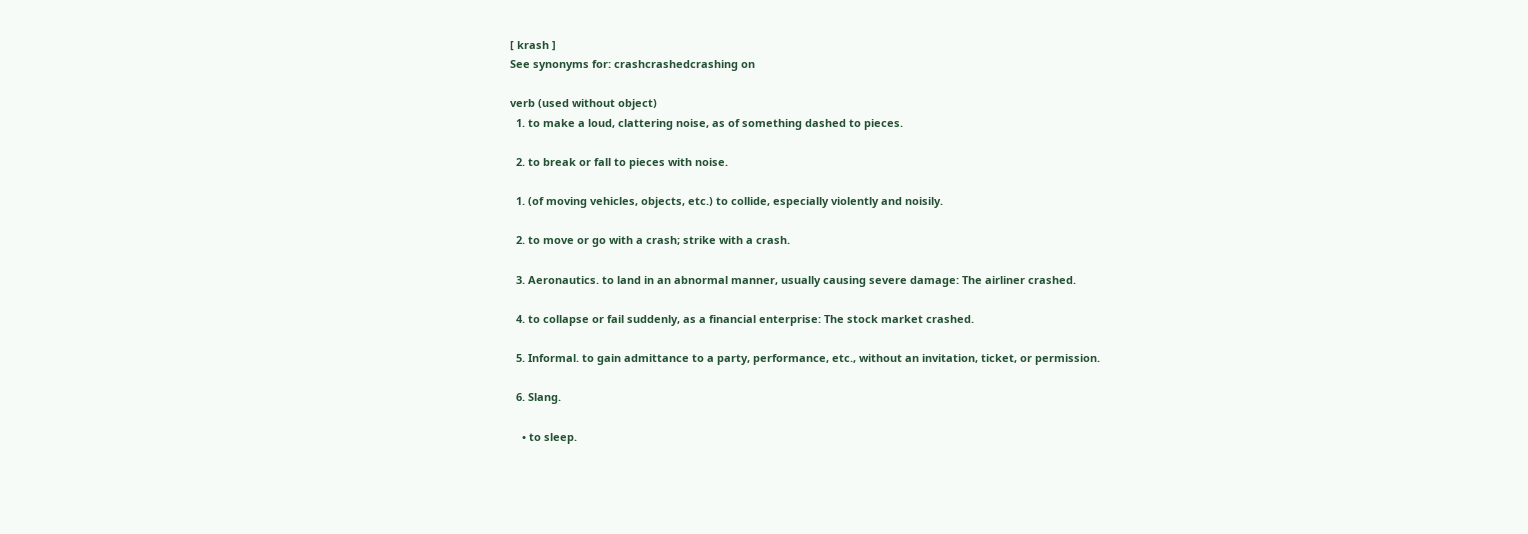[ krash ]
See synonyms for: crashcrashedcrashing on

verb (used without object)
  1. to make a loud, clattering noise, as of something dashed to pieces.

  2. to break or fall to pieces with noise.

  1. (of moving vehicles, objects, etc.) to collide, especially violently and noisily.

  2. to move or go with a crash; strike with a crash.

  3. Aeronautics. to land in an abnormal manner, usually causing severe damage: The airliner crashed.

  4. to collapse or fail suddenly, as a financial enterprise: The stock market crashed.

  5. Informal. to gain admittance to a party, performance, etc., without an invitation, ticket, or permission.

  6. Slang.

    • to sleep.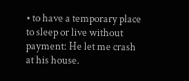• to have a temporary place to sleep or live without payment: He let me crash at his house.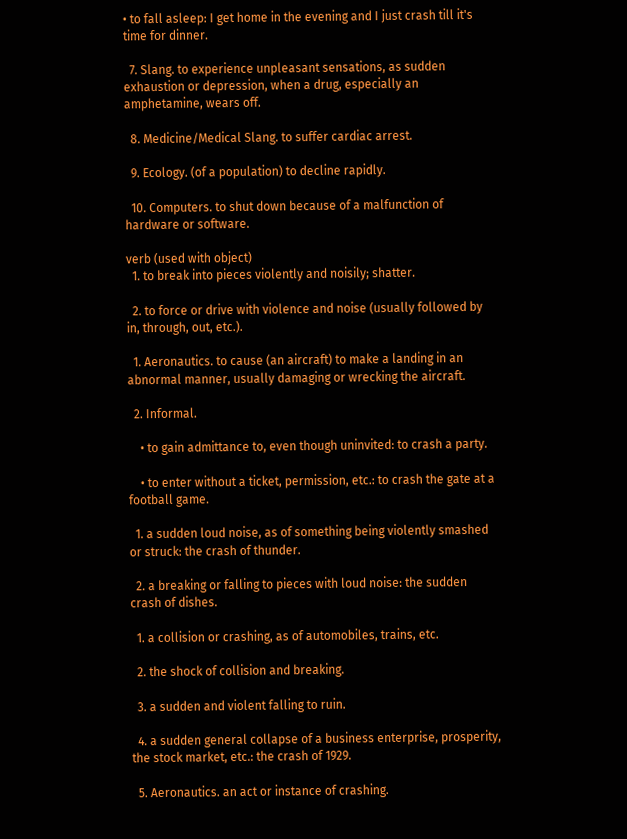• to fall asleep: I get home in the evening and I just crash till it's time for dinner.

  7. Slang. to experience unpleasant sensations, as sudden exhaustion or depression, when a drug, especially an amphetamine, wears off.

  8. Medicine/Medical Slang. to suffer cardiac arrest.

  9. Ecology. (of a population) to decline rapidly.

  10. Computers. to shut down because of a malfunction of hardware or software.

verb (used with object)
  1. to break into pieces violently and noisily; shatter.

  2. to force or drive with violence and noise (usually followed by in, through, out, etc.).

  1. Aeronautics. to cause (an aircraft) to make a landing in an abnormal manner, usually damaging or wrecking the aircraft.

  2. Informal.

    • to gain admittance to, even though uninvited: to crash a party.

    • to enter without a ticket, permission, etc.: to crash the gate at a football game.

  1. a sudden loud noise, as of something being violently smashed or struck: the crash of thunder.

  2. a breaking or falling to pieces with loud noise: the sudden crash of dishes.

  1. a collision or crashing, as of automobiles, trains, etc.

  2. the shock of collision and breaking.

  3. a sudden and violent falling to ruin.

  4. a sudden general collapse of a business enterprise, prosperity, the stock market, etc.: the crash of 1929.

  5. Aeronautics. an act or instance of crashing.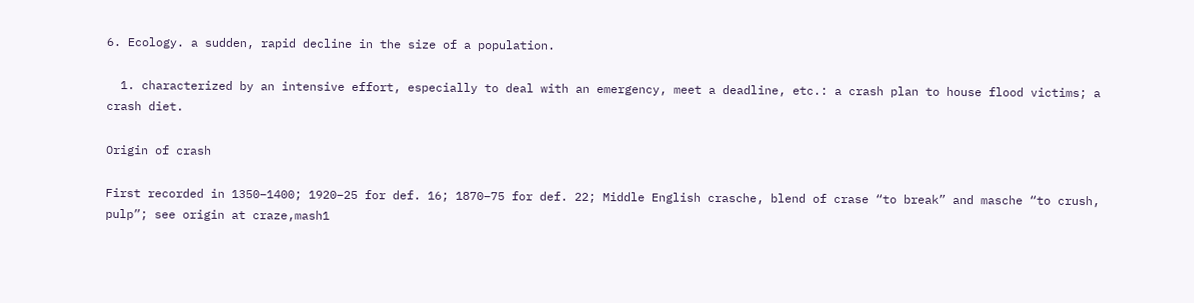6. Ecology. a sudden, rapid decline in the size of a population.

  1. characterized by an intensive effort, especially to deal with an emergency, meet a deadline, etc.: a crash plan to house flood victims; a crash diet.

Origin of crash

First recorded in 1350–1400; 1920–25 for def. 16; 1870–75 for def. 22; Middle English crasche, blend of crase “to break” and masche “to crush, pulp”; see origin at craze,mash1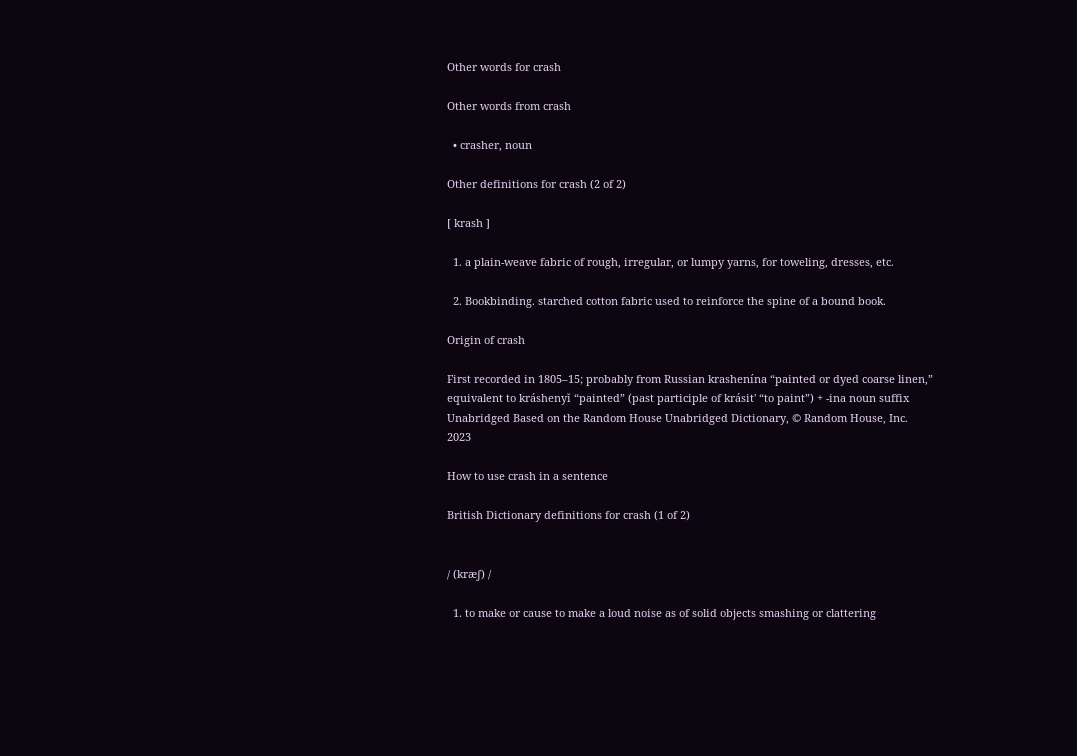Other words for crash

Other words from crash

  • crasher, noun

Other definitions for crash (2 of 2)

[ krash ]

  1. a plain-weave fabric of rough, irregular, or lumpy yarns, for toweling, dresses, etc.

  2. Bookbinding. starched cotton fabric used to reinforce the spine of a bound book.

Origin of crash

First recorded in 1805–15; probably from Russian krashenína “painted or dyed coarse linen,” equivalent to kráshenyĭ “painted” (past participle of krásit' “to paint”) + -ina noun suffix Unabridged Based on the Random House Unabridged Dictionary, © Random House, Inc. 2023

How to use crash in a sentence

British Dictionary definitions for crash (1 of 2)


/ (kræʃ) /

  1. to make or cause to make a loud noise as of solid objects smashing or clattering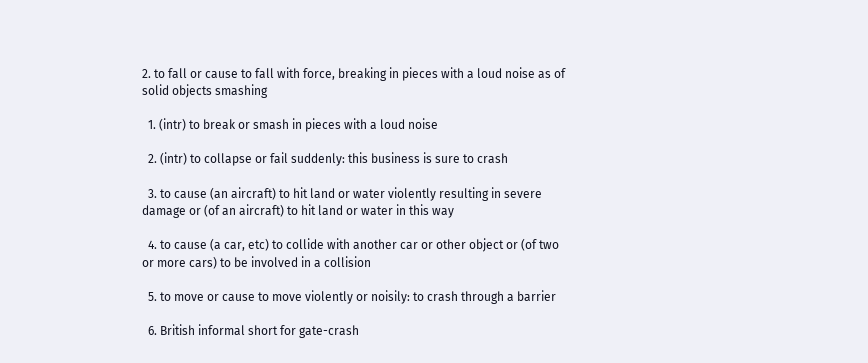2. to fall or cause to fall with force, breaking in pieces with a loud noise as of solid objects smashing

  1. (intr) to break or smash in pieces with a loud noise

  2. (intr) to collapse or fail suddenly: this business is sure to crash

  3. to cause (an aircraft) to hit land or water violently resulting in severe damage or (of an aircraft) to hit land or water in this way

  4. to cause (a car, etc) to collide with another car or other object or (of two or more cars) to be involved in a collision

  5. to move or cause to move violently or noisily: to crash through a barrier

  6. British informal short for gate-crash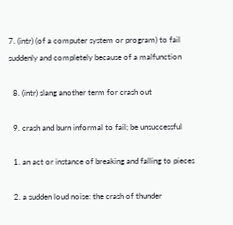7. (intr) (of a computer system or program) to fail suddenly and completely because of a malfunction

  8. (intr) slang another term for crash out

  9. crash and burn informal to fail; be unsuccessful

  1. an act or instance of breaking and falling to pieces

  2. a sudden loud noise: the crash of thunder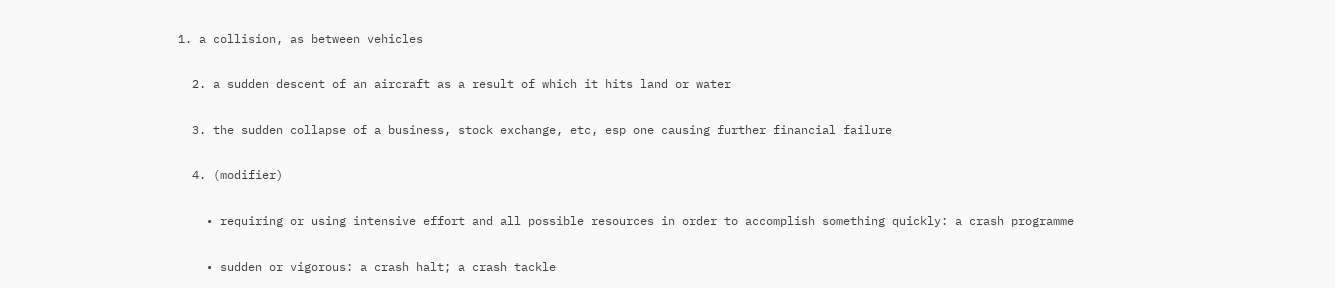1. a collision, as between vehicles

  2. a sudden descent of an aircraft as a result of which it hits land or water

  3. the sudden collapse of a business, stock exchange, etc, esp one causing further financial failure

  4. (modifier)

    • requiring or using intensive effort and all possible resources in order to accomplish something quickly: a crash programme

    • sudden or vigorous: a crash halt; a crash tackle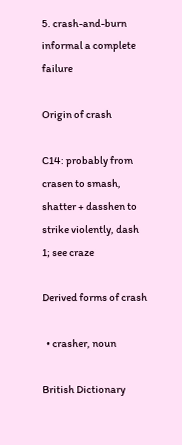5. crash-and-burn informal a complete failure

Origin of crash

C14: probably from crasen to smash, shatter + dasshen to strike violently, dash 1; see craze

Derived forms of crash

  • crasher, noun

British Dictionary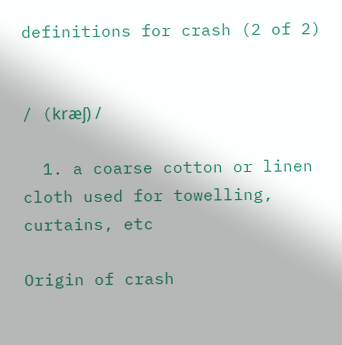definitions for crash (2 of 2)


/ (kræʃ) /

  1. a coarse cotton or linen cloth used for towelling, curtains, etc

Origin of crash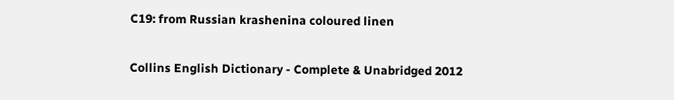C19: from Russian krashenina coloured linen

Collins English Dictionary - Complete & Unabridged 2012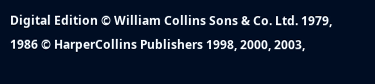Digital Edition © William Collins Sons & Co. Ltd. 1979, 1986 © HarperCollins Publishers 1998, 2000, 2003,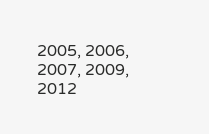2005, 2006, 2007, 2009, 2012